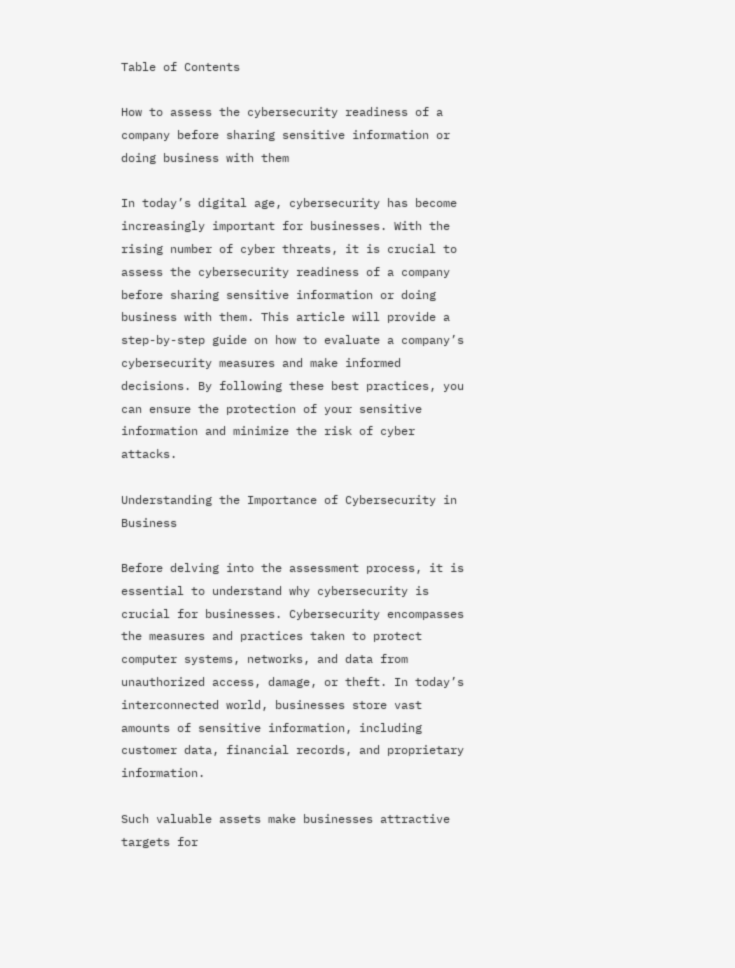Table of Contents

How to assess the cybersecurity readiness of a company before sharing sensitive information or doing business with them

In today’s digital age, cybersecurity has become increasingly important for businesses. With the rising number of cyber threats, it is crucial to assess the cybersecurity readiness of a company before sharing sensitive information or doing business with them. This article will provide a step-by-step guide on how to evaluate a company’s cybersecurity measures and make informed decisions. By following these best practices, you can ensure the protection of your sensitive information and minimize the risk of cyber attacks.

Understanding the Importance of Cybersecurity in Business

Before delving into the assessment process, it is essential to understand why cybersecurity is crucial for businesses. Cybersecurity encompasses the measures and practices taken to protect computer systems, networks, and data from unauthorized access, damage, or theft. In today’s interconnected world, businesses store vast amounts of sensitive information, including customer data, financial records, and proprietary information.

Such valuable assets make businesses attractive targets for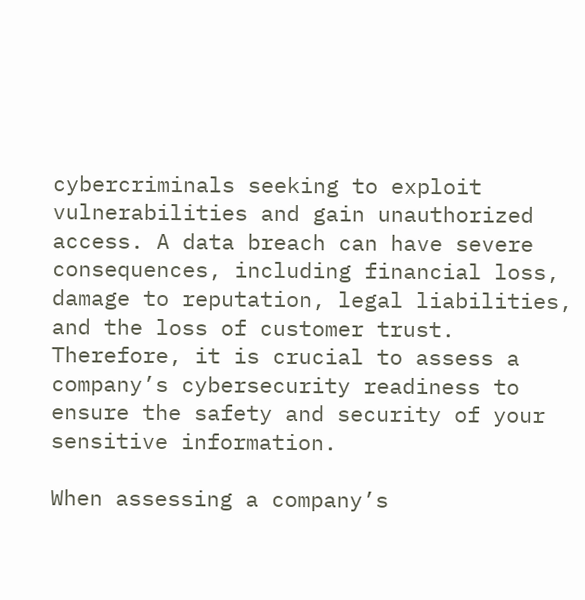cybercriminals seeking to exploit vulnerabilities and gain unauthorized access. A data breach can have severe consequences, including financial loss, damage to reputation, legal liabilities, and the loss of customer trust. Therefore, it is crucial to assess a company’s cybersecurity readiness to ensure the safety and security of your sensitive information.

When assessing a company’s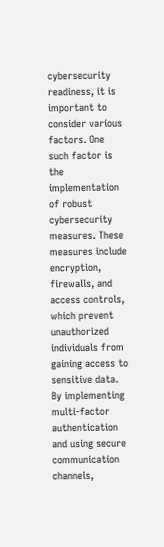cybersecurity readiness, it is important to consider various factors. One such factor is the implementation of robust cybersecurity measures. These measures include encryption, firewalls, and access controls, which prevent unauthorized individuals from gaining access to sensitive data. By implementing multi-factor authentication and using secure communication channels,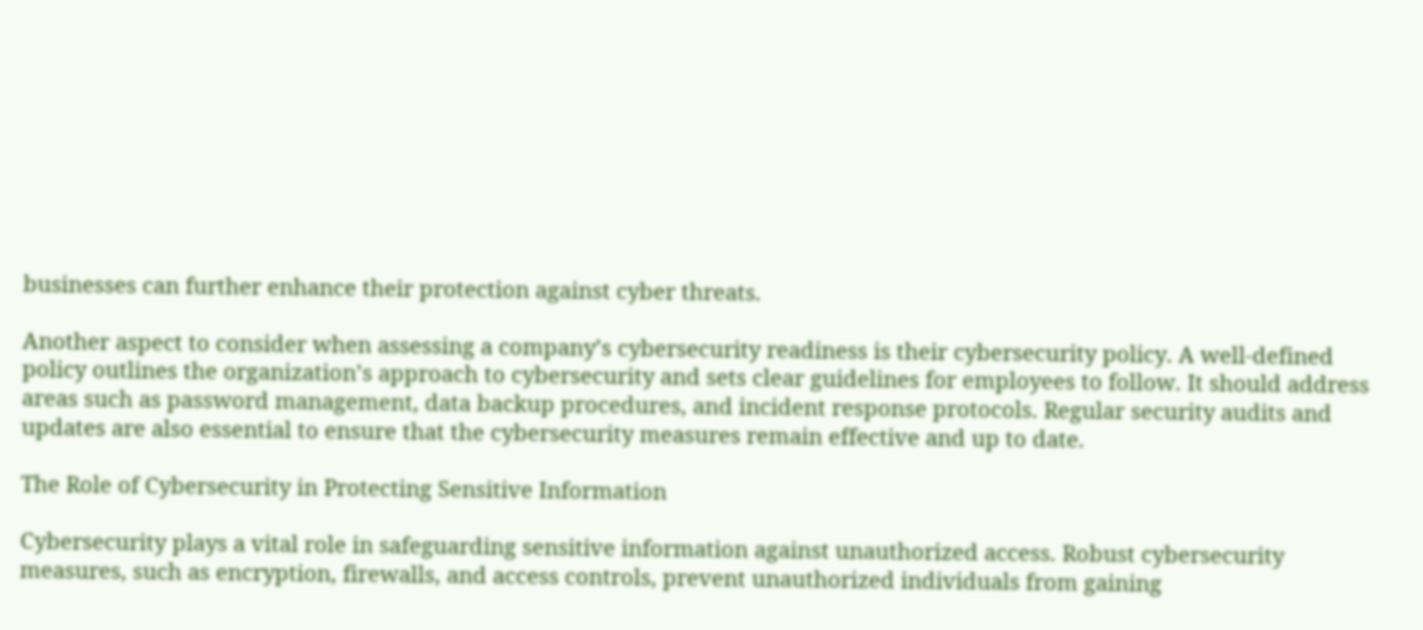businesses can further enhance their protection against cyber threats.

Another aspect to consider when assessing a company’s cybersecurity readiness is their cybersecurity policy. A well-defined policy outlines the organization’s approach to cybersecurity and sets clear guidelines for employees to follow. It should address areas such as password management, data backup procedures, and incident response protocols. Regular security audits and updates are also essential to ensure that the cybersecurity measures remain effective and up to date.

The Role of Cybersecurity in Protecting Sensitive Information

Cybersecurity plays a vital role in safeguarding sensitive information against unauthorized access. Robust cybersecurity measures, such as encryption, firewalls, and access controls, prevent unauthorized individuals from gaining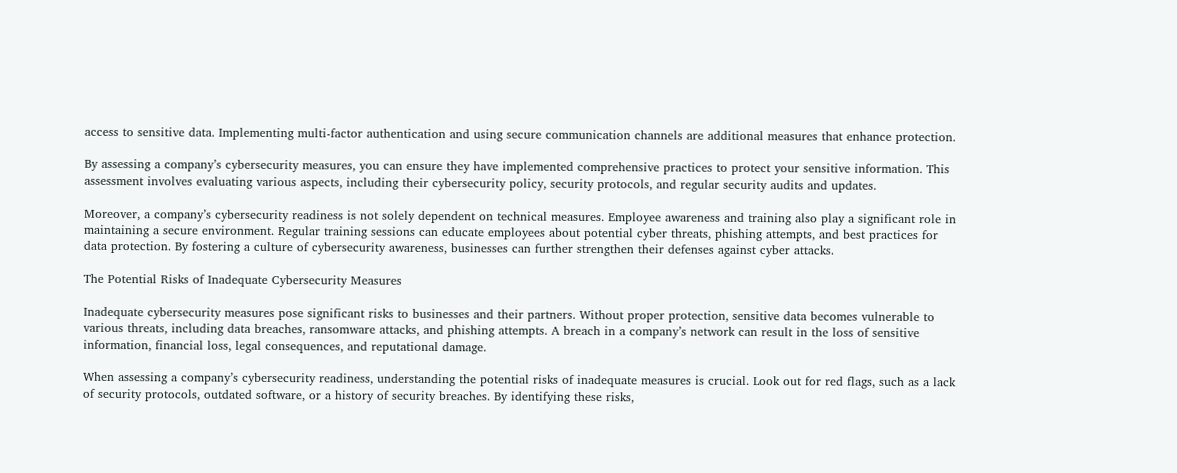access to sensitive data. Implementing multi-factor authentication and using secure communication channels are additional measures that enhance protection.

By assessing a company’s cybersecurity measures, you can ensure they have implemented comprehensive practices to protect your sensitive information. This assessment involves evaluating various aspects, including their cybersecurity policy, security protocols, and regular security audits and updates.

Moreover, a company’s cybersecurity readiness is not solely dependent on technical measures. Employee awareness and training also play a significant role in maintaining a secure environment. Regular training sessions can educate employees about potential cyber threats, phishing attempts, and best practices for data protection. By fostering a culture of cybersecurity awareness, businesses can further strengthen their defenses against cyber attacks.

The Potential Risks of Inadequate Cybersecurity Measures

Inadequate cybersecurity measures pose significant risks to businesses and their partners. Without proper protection, sensitive data becomes vulnerable to various threats, including data breaches, ransomware attacks, and phishing attempts. A breach in a company’s network can result in the loss of sensitive information, financial loss, legal consequences, and reputational damage.

When assessing a company’s cybersecurity readiness, understanding the potential risks of inadequate measures is crucial. Look out for red flags, such as a lack of security protocols, outdated software, or a history of security breaches. By identifying these risks,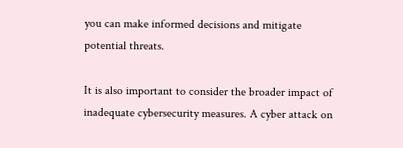you can make informed decisions and mitigate potential threats.

It is also important to consider the broader impact of inadequate cybersecurity measures. A cyber attack on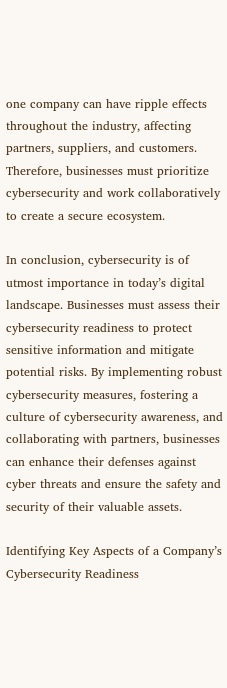one company can have ripple effects throughout the industry, affecting partners, suppliers, and customers. Therefore, businesses must prioritize cybersecurity and work collaboratively to create a secure ecosystem.

In conclusion, cybersecurity is of utmost importance in today’s digital landscape. Businesses must assess their cybersecurity readiness to protect sensitive information and mitigate potential risks. By implementing robust cybersecurity measures, fostering a culture of cybersecurity awareness, and collaborating with partners, businesses can enhance their defenses against cyber threats and ensure the safety and security of their valuable assets.

Identifying Key Aspects of a Company’s Cybersecurity Readiness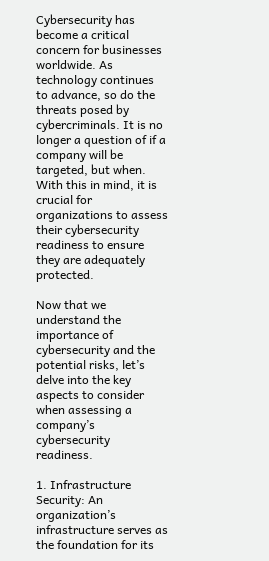Cybersecurity has become a critical concern for businesses worldwide. As technology continues to advance, so do the threats posed by cybercriminals. It is no longer a question of if a company will be targeted, but when. With this in mind, it is crucial for organizations to assess their cybersecurity readiness to ensure they are adequately protected.

Now that we understand the importance of cybersecurity and the potential risks, let’s delve into the key aspects to consider when assessing a company’s cybersecurity readiness.

1. Infrastructure Security: An organization’s infrastructure serves as the foundation for its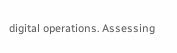digital operations. Assessing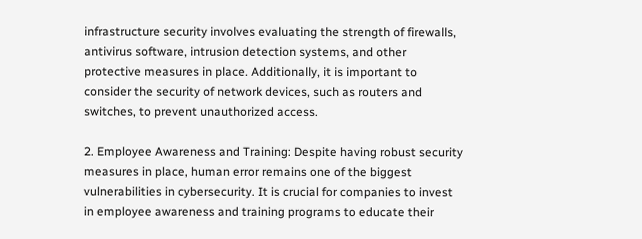infrastructure security involves evaluating the strength of firewalls, antivirus software, intrusion detection systems, and other protective measures in place. Additionally, it is important to consider the security of network devices, such as routers and switches, to prevent unauthorized access.

2. Employee Awareness and Training: Despite having robust security measures in place, human error remains one of the biggest vulnerabilities in cybersecurity. It is crucial for companies to invest in employee awareness and training programs to educate their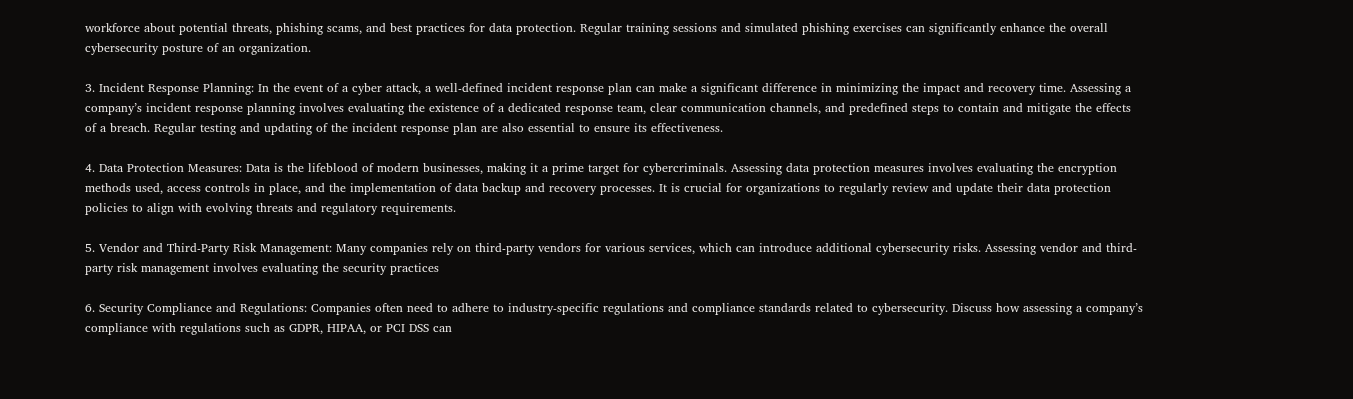workforce about potential threats, phishing scams, and best practices for data protection. Regular training sessions and simulated phishing exercises can significantly enhance the overall cybersecurity posture of an organization.

3. Incident Response Planning: In the event of a cyber attack, a well-defined incident response plan can make a significant difference in minimizing the impact and recovery time. Assessing a company’s incident response planning involves evaluating the existence of a dedicated response team, clear communication channels, and predefined steps to contain and mitigate the effects of a breach. Regular testing and updating of the incident response plan are also essential to ensure its effectiveness.

4. Data Protection Measures: Data is the lifeblood of modern businesses, making it a prime target for cybercriminals. Assessing data protection measures involves evaluating the encryption methods used, access controls in place, and the implementation of data backup and recovery processes. It is crucial for organizations to regularly review and update their data protection policies to align with evolving threats and regulatory requirements.

5. Vendor and Third-Party Risk Management: Many companies rely on third-party vendors for various services, which can introduce additional cybersecurity risks. Assessing vendor and third-party risk management involves evaluating the security practices

6. Security Compliance and Regulations: Companies often need to adhere to industry-specific regulations and compliance standards related to cybersecurity. Discuss how assessing a company’s compliance with regulations such as GDPR, HIPAA, or PCI DSS can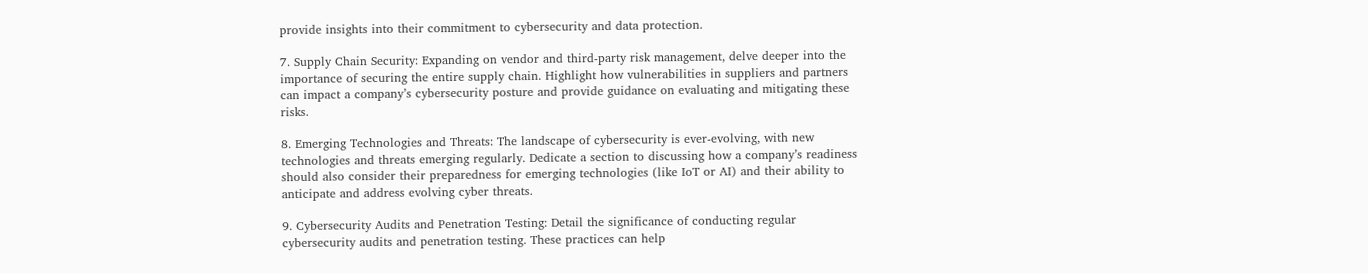provide insights into their commitment to cybersecurity and data protection.

7. Supply Chain Security: Expanding on vendor and third-party risk management, delve deeper into the importance of securing the entire supply chain. Highlight how vulnerabilities in suppliers and partners can impact a company’s cybersecurity posture and provide guidance on evaluating and mitigating these risks.

8. Emerging Technologies and Threats: The landscape of cybersecurity is ever-evolving, with new technologies and threats emerging regularly. Dedicate a section to discussing how a company’s readiness should also consider their preparedness for emerging technologies (like IoT or AI) and their ability to anticipate and address evolving cyber threats.

9. Cybersecurity Audits and Penetration Testing: Detail the significance of conducting regular cybersecurity audits and penetration testing. These practices can help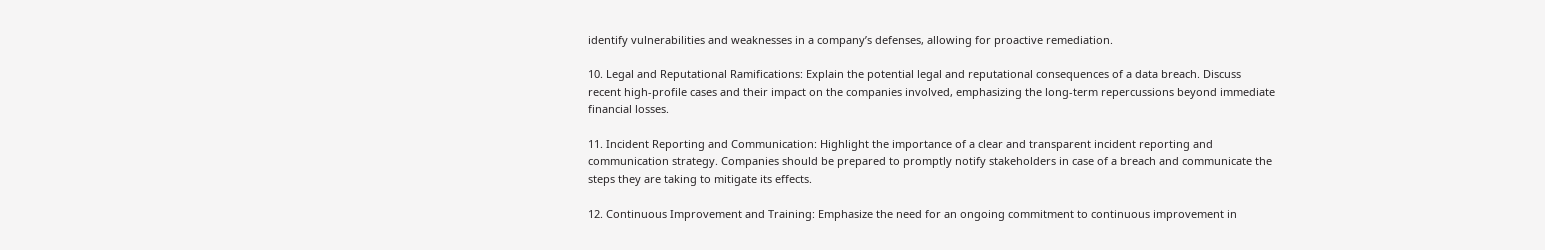identify vulnerabilities and weaknesses in a company’s defenses, allowing for proactive remediation.

10. Legal and Reputational Ramifications: Explain the potential legal and reputational consequences of a data breach. Discuss recent high-profile cases and their impact on the companies involved, emphasizing the long-term repercussions beyond immediate financial losses.

11. Incident Reporting and Communication: Highlight the importance of a clear and transparent incident reporting and communication strategy. Companies should be prepared to promptly notify stakeholders in case of a breach and communicate the steps they are taking to mitigate its effects.

12. Continuous Improvement and Training: Emphasize the need for an ongoing commitment to continuous improvement in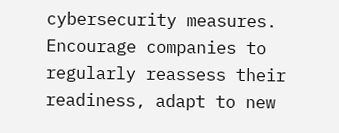cybersecurity measures. Encourage companies to regularly reassess their readiness, adapt to new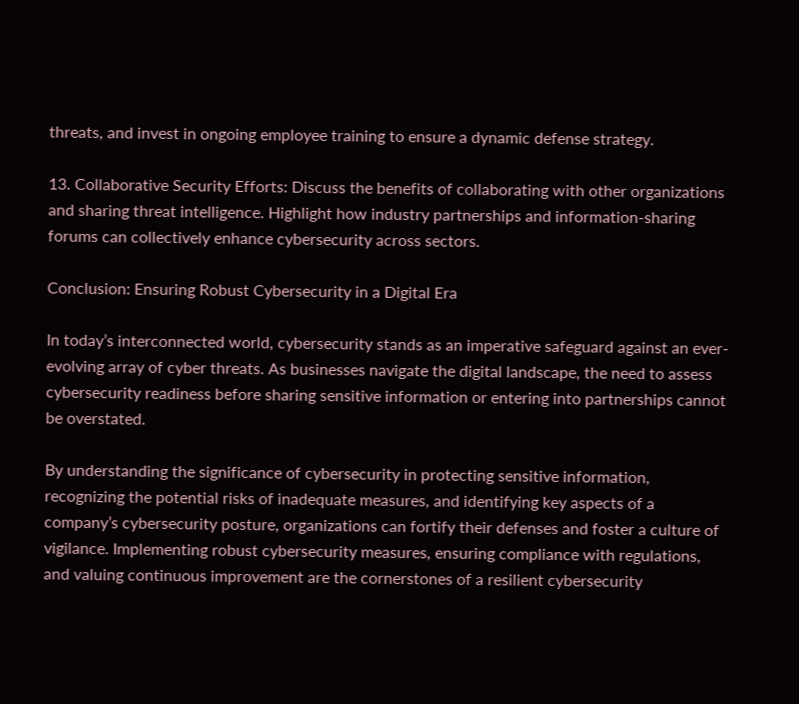threats, and invest in ongoing employee training to ensure a dynamic defense strategy.

13. Collaborative Security Efforts: Discuss the benefits of collaborating with other organizations and sharing threat intelligence. Highlight how industry partnerships and information-sharing forums can collectively enhance cybersecurity across sectors.

Conclusion: Ensuring Robust Cybersecurity in a Digital Era

In today’s interconnected world, cybersecurity stands as an imperative safeguard against an ever-evolving array of cyber threats. As businesses navigate the digital landscape, the need to assess cybersecurity readiness before sharing sensitive information or entering into partnerships cannot be overstated.

By understanding the significance of cybersecurity in protecting sensitive information, recognizing the potential risks of inadequate measures, and identifying key aspects of a company’s cybersecurity posture, organizations can fortify their defenses and foster a culture of vigilance. Implementing robust cybersecurity measures, ensuring compliance with regulations, and valuing continuous improvement are the cornerstones of a resilient cybersecurity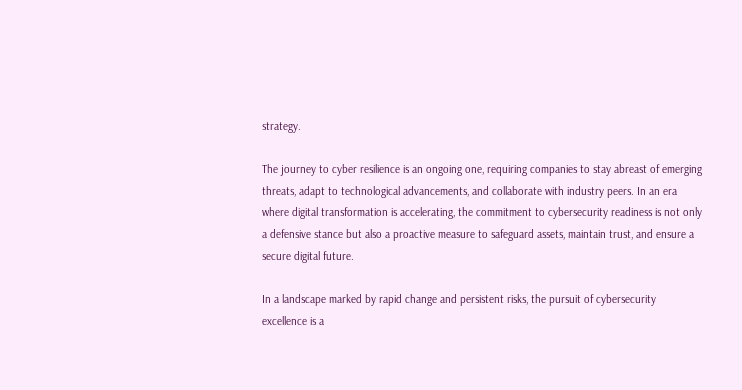strategy.

The journey to cyber resilience is an ongoing one, requiring companies to stay abreast of emerging threats, adapt to technological advancements, and collaborate with industry peers. In an era where digital transformation is accelerating, the commitment to cybersecurity readiness is not only a defensive stance but also a proactive measure to safeguard assets, maintain trust, and ensure a secure digital future.

In a landscape marked by rapid change and persistent risks, the pursuit of cybersecurity excellence is a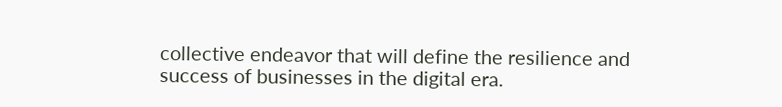collective endeavor that will define the resilience and success of businesses in the digital era.